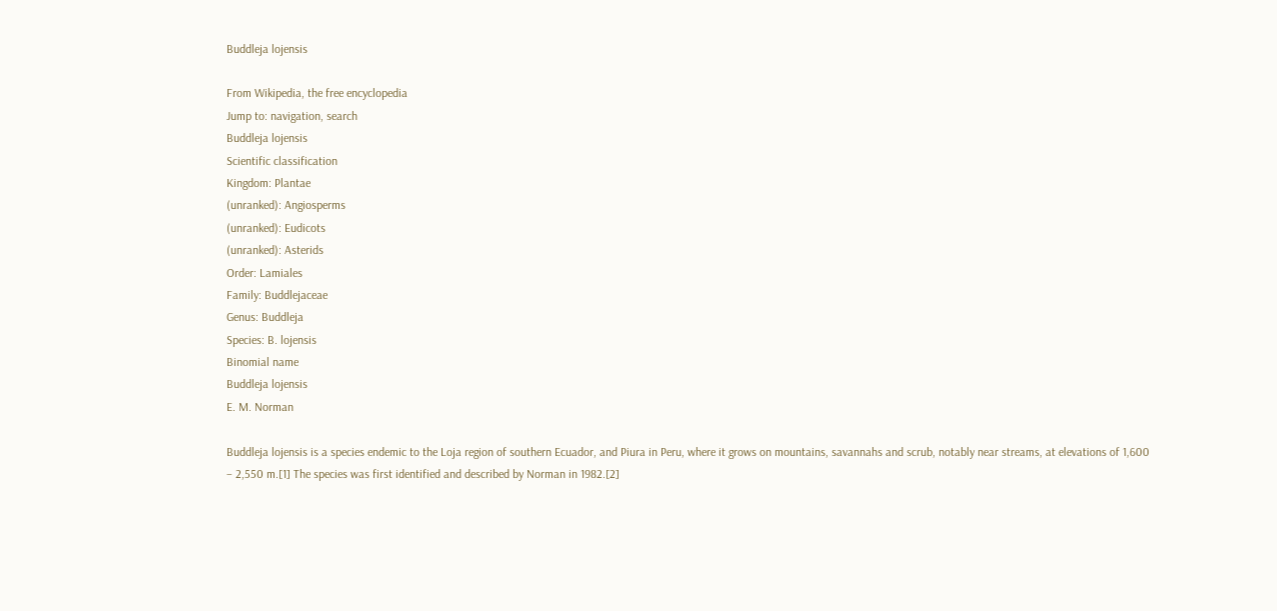Buddleja lojensis

From Wikipedia, the free encyclopedia
Jump to: navigation, search
Buddleja lojensis
Scientific classification
Kingdom: Plantae
(unranked): Angiosperms
(unranked): Eudicots
(unranked): Asterids
Order: Lamiales
Family: Buddlejaceae
Genus: Buddleja
Species: B. lojensis
Binomial name
Buddleja lojensis
E. M. Norman

Buddleja lojensis is a species endemic to the Loja region of southern Ecuador, and Piura in Peru, where it grows on mountains, savannahs and scrub, notably near streams, at elevations of 1,600 – 2,550 m.[1] The species was first identified and described by Norman in 1982.[2]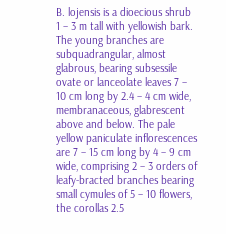B. lojensis is a dioecious shrub 1 – 3 m tall with yellowish bark. The young branches are subquadrangular, almost glabrous, bearing subsessile ovate or lanceolate leaves 7 – 10 cm long by 2.4 – 4 cm wide, membranaceous, glabrescent above and below. The pale yellow paniculate inflorescences are 7 – 15 cm long by 4 – 9 cm wide, comprising 2 – 3 orders of leafy-bracted branches bearing small cymules of 5 – 10 flowers, the corollas 2.5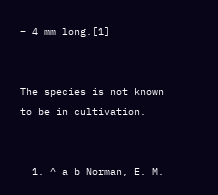– 4 mm long.[1]


The species is not known to be in cultivation.


  1. ^ a b Norman, E. M.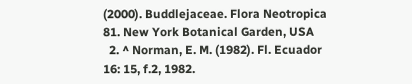(2000). Buddlejaceae. Flora Neotropica 81. New York Botanical Garden, USA
  2. ^ Norman, E. M. (1982). Fl. Ecuador 16: 15, f.2, 1982.